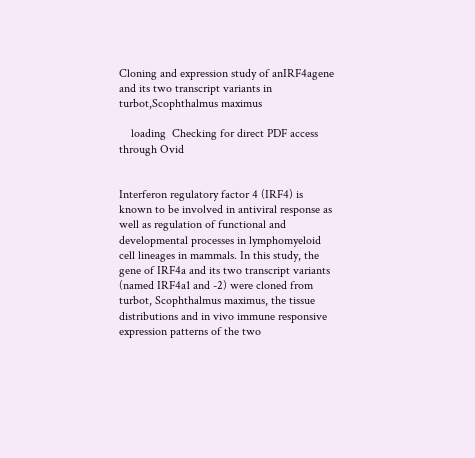Cloning and expression study of anIRF4agene and its two transcript variants in turbot,Scophthalmus maximus

    loading  Checking for direct PDF access through Ovid


Interferon regulatory factor 4 (IRF4) is known to be involved in antiviral response as well as regulation of functional and developmental processes in lymphomyeloid cell lineages in mammals. In this study, the gene of IRF4a and its two transcript variants (named IRF4a1 and -2) were cloned from turbot, Scophthalmus maximus, the tissue distributions and in vivo immune responsive expression patterns of the two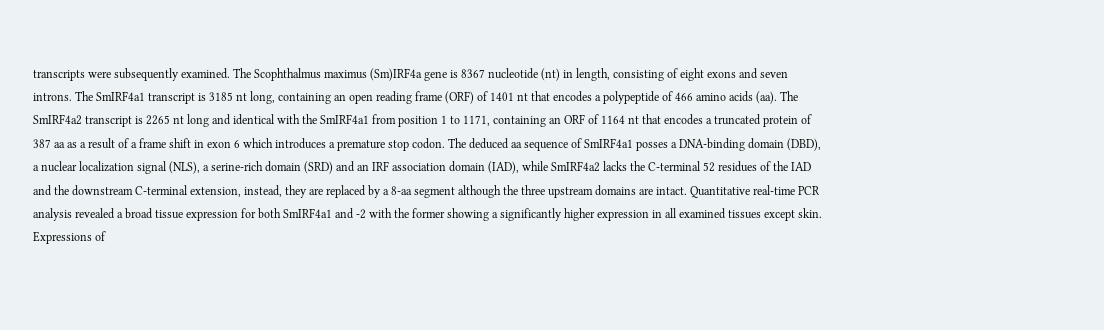transcripts were subsequently examined. The Scophthalmus maximus (Sm)IRF4a gene is 8367 nucleotide (nt) in length, consisting of eight exons and seven introns. The SmIRF4a1 transcript is 3185 nt long, containing an open reading frame (ORF) of 1401 nt that encodes a polypeptide of 466 amino acids (aa). The SmIRF4a2 transcript is 2265 nt long and identical with the SmIRF4a1 from position 1 to 1171, containing an ORF of 1164 nt that encodes a truncated protein of 387 aa as a result of a frame shift in exon 6 which introduces a premature stop codon. The deduced aa sequence of SmIRF4a1 posses a DNA-binding domain (DBD), a nuclear localization signal (NLS), a serine-rich domain (SRD) and an IRF association domain (IAD), while SmIRF4a2 lacks the C-terminal 52 residues of the IAD and the downstream C-terminal extension, instead, they are replaced by a 8-aa segment although the three upstream domains are intact. Quantitative real-time PCR analysis revealed a broad tissue expression for both SmIRF4a1 and -2 with the former showing a significantly higher expression in all examined tissues except skin. Expressions of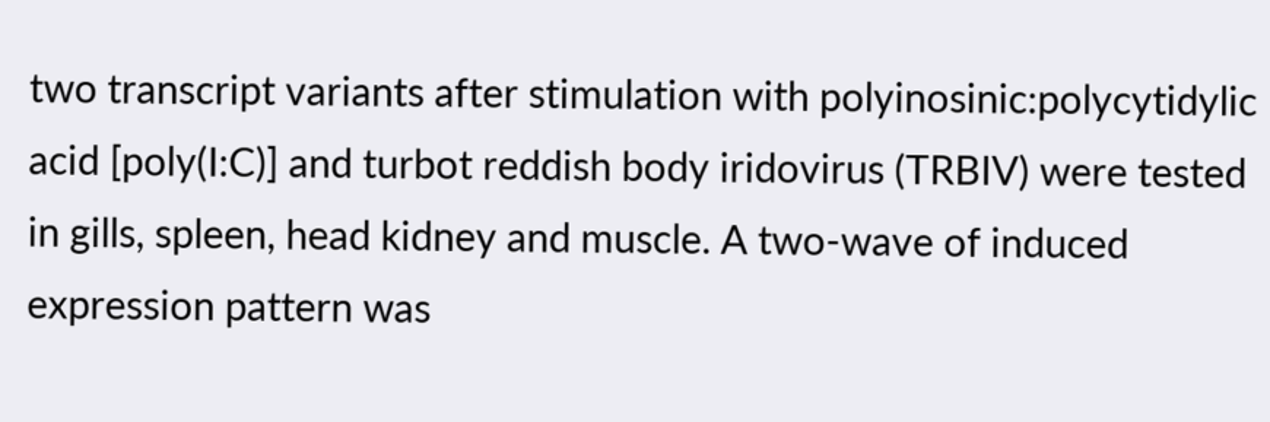two transcript variants after stimulation with polyinosinic:polycytidylic acid [poly(I:C)] and turbot reddish body iridovirus (TRBIV) were tested in gills, spleen, head kidney and muscle. A two-wave of induced expression pattern was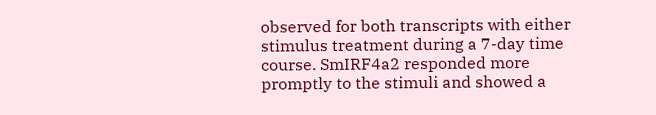observed for both transcripts with either stimulus treatment during a 7-day time course. SmIRF4a2 responded more promptly to the stimuli and showed a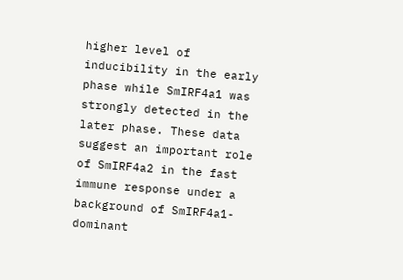higher level of inducibility in the early phase while SmIRF4a1 was strongly detected in the later phase. These data suggest an important role of SmIRF4a2 in the fast immune response under a background of SmIRF4a1-dominant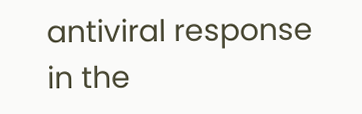antiviral response in the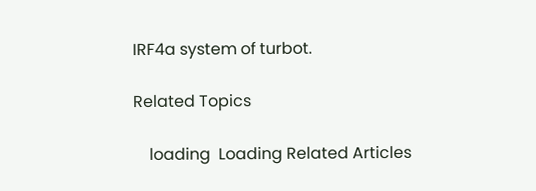IRF4a system of turbot.

Related Topics

    loading  Loading Related Articles